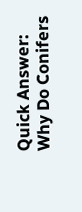Quick Answer: Why Do Conifers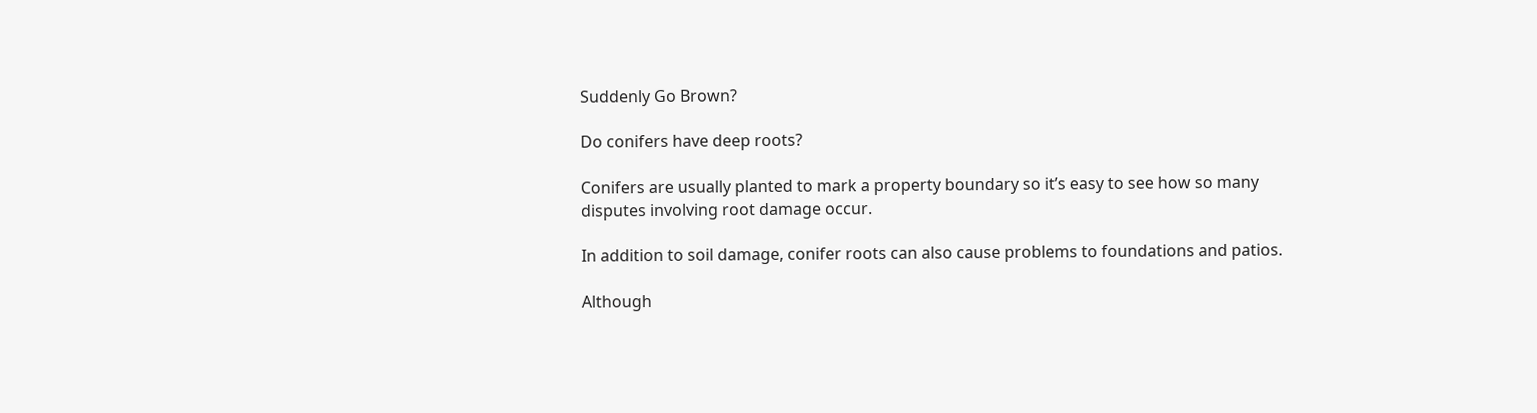Suddenly Go Brown?

Do conifers have deep roots?

Conifers are usually planted to mark a property boundary so it’s easy to see how so many disputes involving root damage occur.

In addition to soil damage, conifer roots can also cause problems to foundations and patios.

Although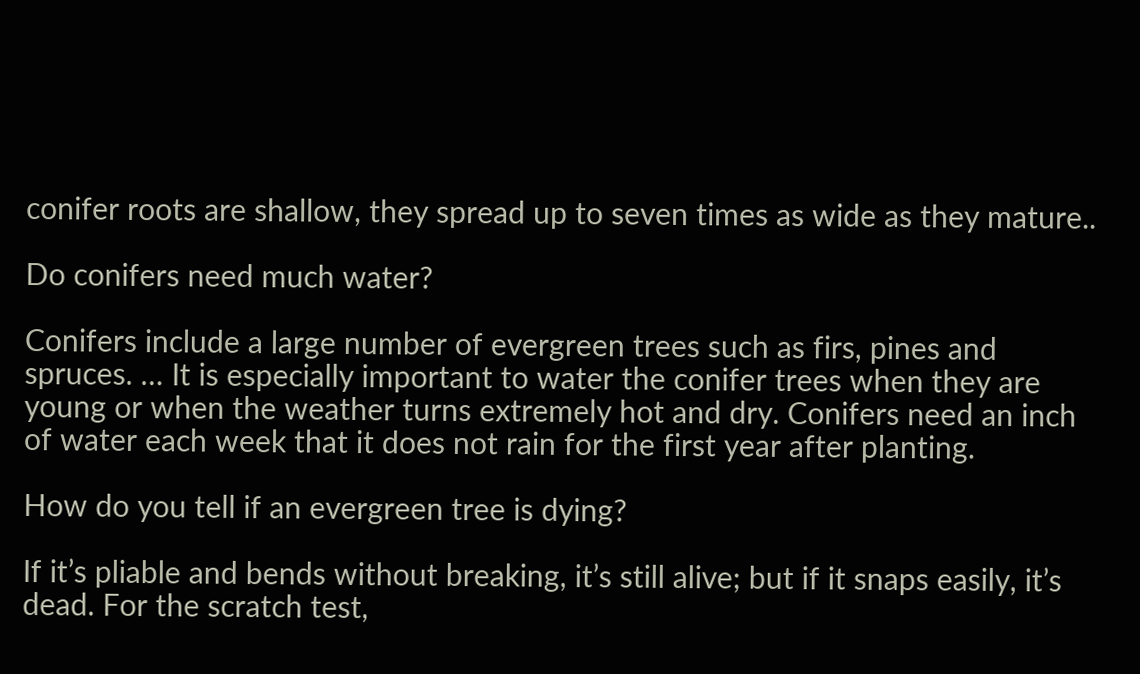conifer roots are shallow, they spread up to seven times as wide as they mature..

Do conifers need much water?

Conifers include a large number of evergreen trees such as firs, pines and spruces. … It is especially important to water the conifer trees when they are young or when the weather turns extremely hot and dry. Conifers need an inch of water each week that it does not rain for the first year after planting.

How do you tell if an evergreen tree is dying?

If it’s pliable and bends without breaking, it’s still alive; but if it snaps easily, it’s dead. For the scratch test,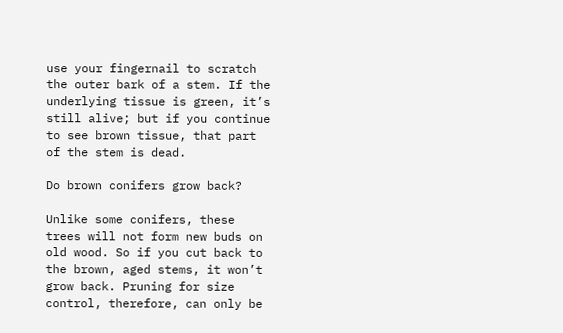use your fingernail to scratch the outer bark of a stem. If the underlying tissue is green, it’s still alive; but if you continue to see brown tissue, that part of the stem is dead.

Do brown conifers grow back?

Unlike some conifers, these trees will not form new buds on old wood. So if you cut back to the brown, aged stems, it won’t grow back. Pruning for size control, therefore, can only be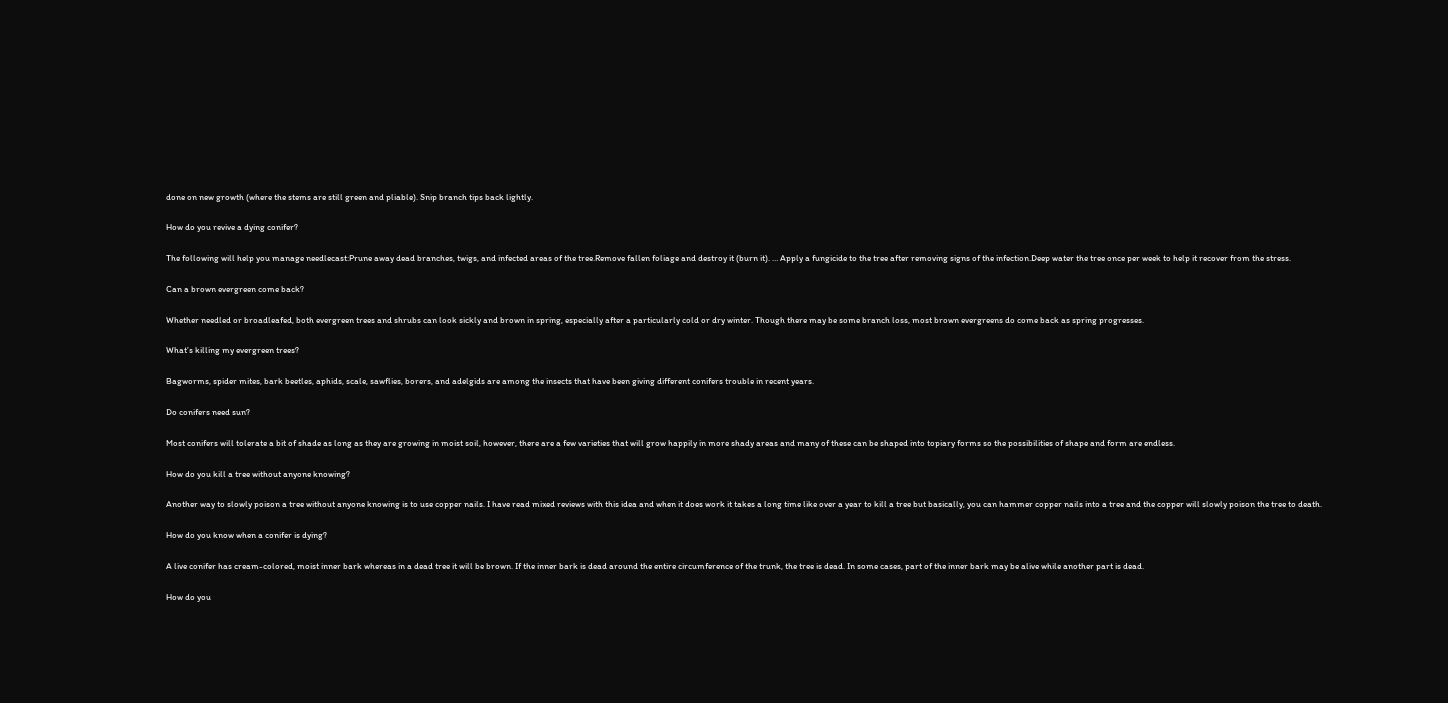done on new growth (where the stems are still green and pliable). Snip branch tips back lightly.

How do you revive a dying conifer?

The following will help you manage needlecast:Prune away dead branches, twigs, and infected areas of the tree.Remove fallen foliage and destroy it (burn it). … Apply a fungicide to the tree after removing signs of the infection.Deep water the tree once per week to help it recover from the stress.

Can a brown evergreen come back?

Whether needled or broadleafed, both evergreen trees and shrubs can look sickly and brown in spring, especially after a particularly cold or dry winter. Though there may be some branch loss, most brown evergreens do come back as spring progresses.

What’s killing my evergreen trees?

Bagworms, spider mites, bark beetles, aphids, scale, sawflies, borers, and adelgids are among the insects that have been giving different conifers trouble in recent years.

Do conifers need sun?

Most conifers will tolerate a bit of shade as long as they are growing in moist soil, however, there are a few varieties that will grow happily in more shady areas and many of these can be shaped into topiary forms so the possibilities of shape and form are endless.

How do you kill a tree without anyone knowing?

Another way to slowly poison a tree without anyone knowing is to use copper nails. I have read mixed reviews with this idea and when it does work it takes a long time like over a year to kill a tree but basically, you can hammer copper nails into a tree and the copper will slowly poison the tree to death.

How do you know when a conifer is dying?

A live conifer has cream-colored, moist inner bark whereas in a dead tree it will be brown. If the inner bark is dead around the entire circumference of the trunk, the tree is dead. In some cases, part of the inner bark may be alive while another part is dead.

How do you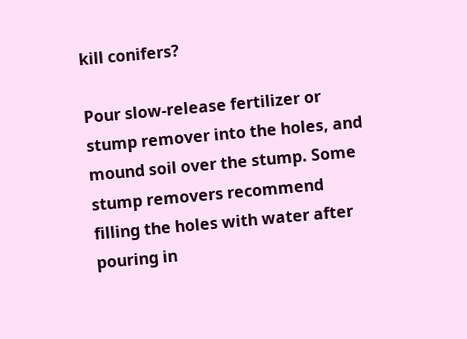kill conifers?

Pour slow-release fertilizer or stump remover into the holes, and mound soil over the stump. Some stump removers recommend filling the holes with water after pouring in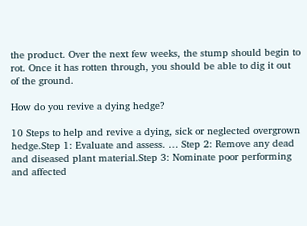the product. Over the next few weeks, the stump should begin to rot. Once it has rotten through, you should be able to dig it out of the ground.

How do you revive a dying hedge?

10 Steps to help and revive a dying, sick or neglected overgrown hedge.Step 1: Evaluate and assess. … Step 2: Remove any dead and diseased plant material.Step 3: Nominate poor performing and affected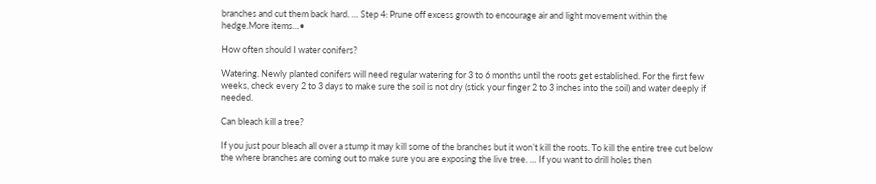branches and cut them back hard. … Step 4: Prune off excess growth to encourage air and light movement within the hedge.More items…•

How often should I water conifers?

Watering. Newly planted conifers will need regular watering for 3 to 6 months until the roots get established. For the first few weeks, check every 2 to 3 days to make sure the soil is not dry (stick your finger 2 to 3 inches into the soil) and water deeply if needed.

Can bleach kill a tree?

If you just pour bleach all over a stump it may kill some of the branches but it won’t kill the roots. To kill the entire tree cut below the where branches are coming out to make sure you are exposing the live tree. … If you want to drill holes then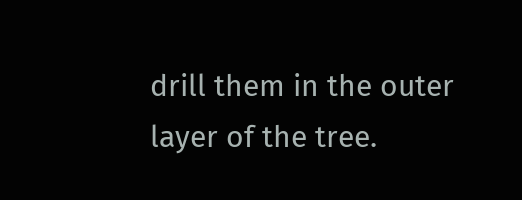drill them in the outer layer of the tree.